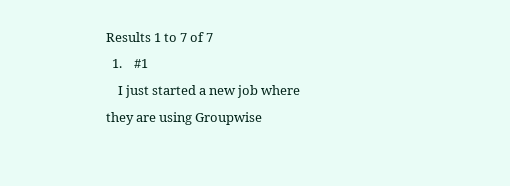Results 1 to 7 of 7
  1.    #1
    I just started a new job where they are using Groupwise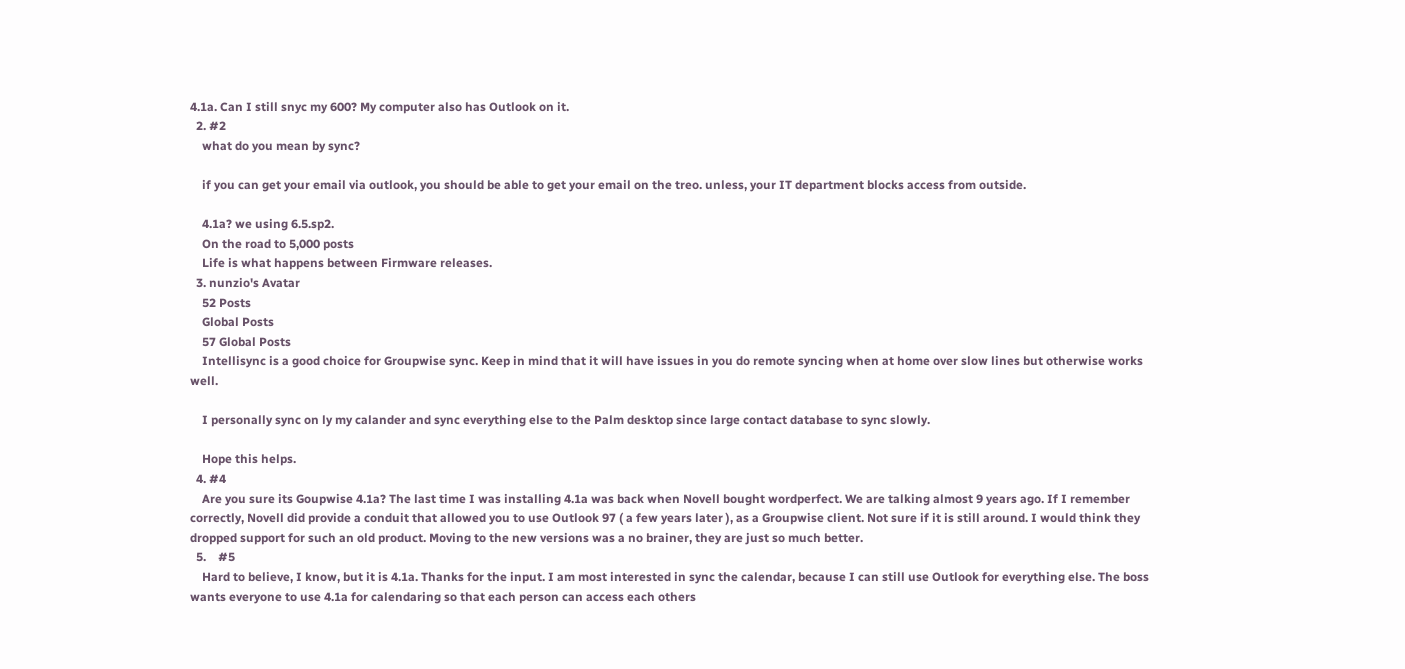4.1a. Can I still snyc my 600? My computer also has Outlook on it.
  2. #2
    what do you mean by sync?

    if you can get your email via outlook, you should be able to get your email on the treo. unless, your IT department blocks access from outside.

    4.1a? we using 6.5.sp2.
    On the road to 5,000 posts
    Life is what happens between Firmware releases.
  3. nunzio's Avatar
    52 Posts
    Global Posts
    57 Global Posts
    Intellisync is a good choice for Groupwise sync. Keep in mind that it will have issues in you do remote syncing when at home over slow lines but otherwise works well.

    I personally sync on ly my calander and sync everything else to the Palm desktop since large contact database to sync slowly.

    Hope this helps.
  4. #4
    Are you sure its Goupwise 4.1a? The last time I was installing 4.1a was back when Novell bought wordperfect. We are talking almost 9 years ago. If I remember correctly, Novell did provide a conduit that allowed you to use Outlook 97 ( a few years later ), as a Groupwise client. Not sure if it is still around. I would think they dropped support for such an old product. Moving to the new versions was a no brainer, they are just so much better.
  5.    #5
    Hard to believe, I know, but it is 4.1a. Thanks for the input. I am most interested in sync the calendar, because I can still use Outlook for everything else. The boss wants everyone to use 4.1a for calendaring so that each person can access each others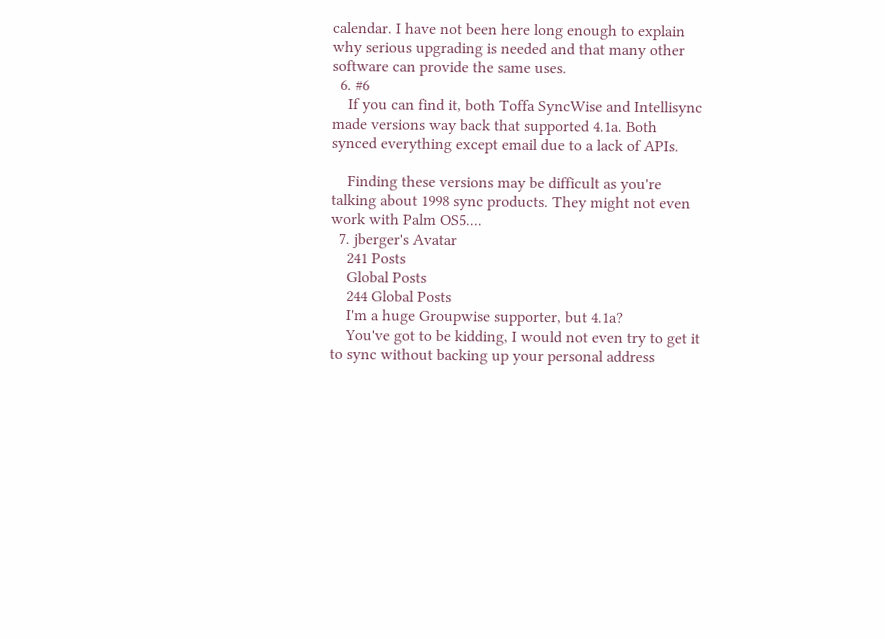calendar. I have not been here long enough to explain why serious upgrading is needed and that many other software can provide the same uses.
  6. #6
    If you can find it, both Toffa SyncWise and Intellisync made versions way back that supported 4.1a. Both synced everything except email due to a lack of APIs.

    Finding these versions may be difficult as you're talking about 1998 sync products. They might not even work with Palm OS5....
  7. jberger's Avatar
    241 Posts
    Global Posts
    244 Global Posts
    I'm a huge Groupwise supporter, but 4.1a?
    You've got to be kidding, I would not even try to get it to sync without backing up your personal address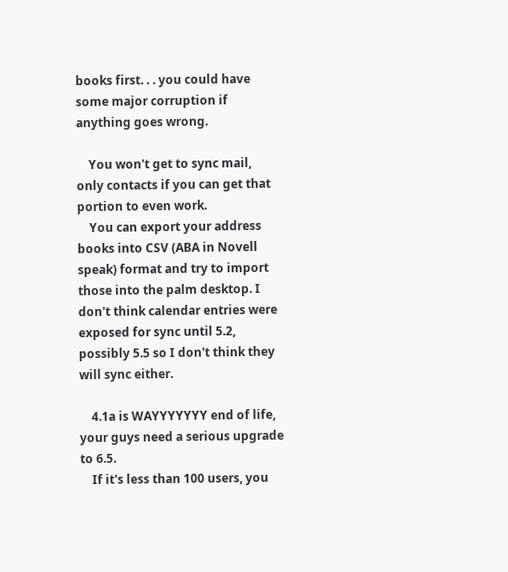books first. . . you could have some major corruption if anything goes wrong.

    You won't get to sync mail, only contacts if you can get that portion to even work.
    You can export your address books into CSV (ABA in Novell speak) format and try to import those into the palm desktop. I don't think calendar entries were exposed for sync until 5.2, possibly 5.5 so I don't think they will sync either.

    4.1a is WAYYYYYYY end of life, your guys need a serious upgrade to 6.5.
    If it's less than 100 users, you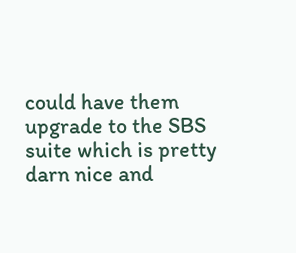could have them upgrade to the SBS suite which is pretty darn nice and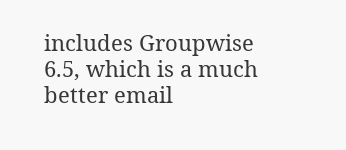includes Groupwise 6.5, which is a much better email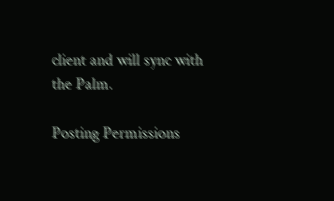client and will sync with the Palm.

Posting Permissions